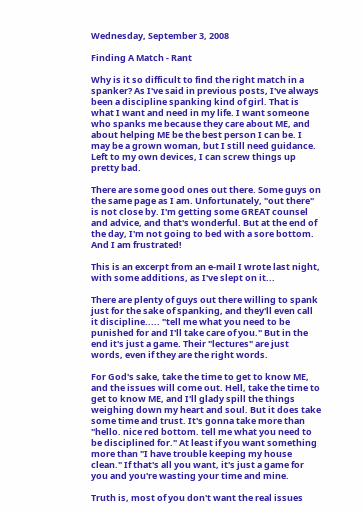Wednesday, September 3, 2008

Finding A Match - Rant

Why is it so difficult to find the right match in a spanker? As I've said in previous posts, I've always been a discipline spanking kind of girl. That is what I want and need in my life. I want someone who spanks me because they care about ME, and about helping ME be the best person I can be. I may be a grown woman, but I still need guidance. Left to my own devices, I can screw things up pretty bad.

There are some good ones out there. Some guys on the same page as I am. Unfortunately, "out there" is not close by. I'm getting some GREAT counsel and advice, and that's wonderful. But at the end of the day, I'm not going to bed with a sore bottom. And I am frustrated!

This is an excerpt from an e-mail I wrote last night, with some additions, as I've slept on it...

There are plenty of guys out there willing to spank just for the sake of spanking, and they'll even call it discipline..... "tell me what you need to be punished for and I'll take care of you." But in the end it's just a game. Their "lectures" are just words, even if they are the right words.

For God's sake, take the time to get to know ME, and the issues will come out. Hell, take the time to get to know ME, and I'll glady spill the things weighing down my heart and soul. But it does take some time and trust. It's gonna take more than "hello. nice red bottom. tell me what you need to be disciplined for." At least if you want something more than "I have trouble keeping my house clean." If that's all you want, it's just a game for you and you're wasting your time and mine.

Truth is, most of you don't want the real issues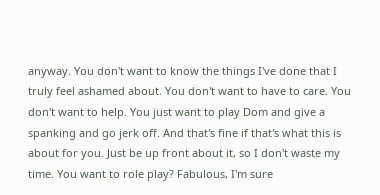anyway. You don't want to know the things I've done that I truly feel ashamed about. You don't want to have to care. You don't want to help. You just want to play Dom and give a spanking and go jerk off. And that's fine if that's what this is about for you. Just be up front about it, so I don't waste my time. You want to role play? Fabulous, I'm sure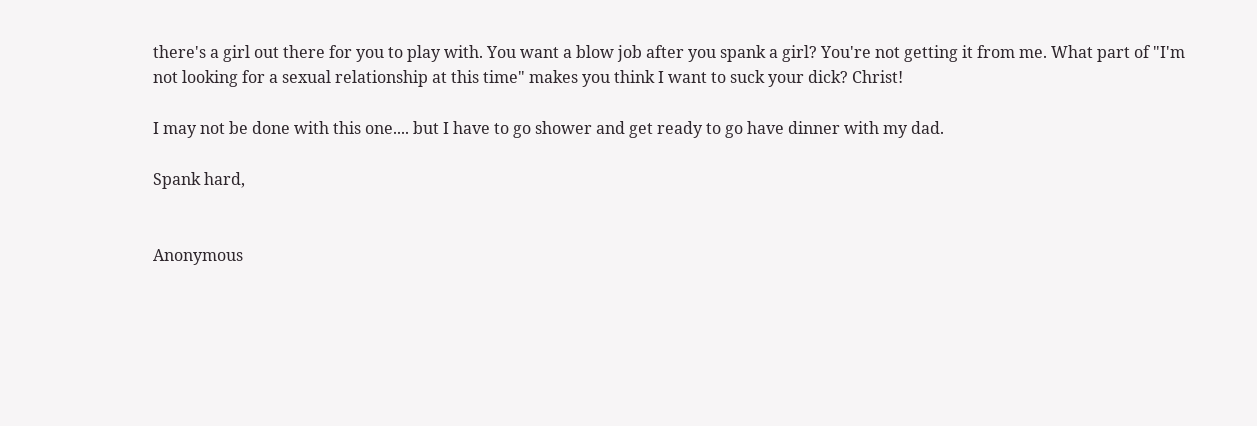there's a girl out there for you to play with. You want a blow job after you spank a girl? You're not getting it from me. What part of "I'm not looking for a sexual relationship at this time" makes you think I want to suck your dick? Christ!

I may not be done with this one.... but I have to go shower and get ready to go have dinner with my dad.

Spank hard,


Anonymous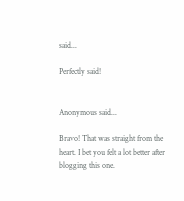said...

Perfectly said!


Anonymous said...

Bravo! That was straight from the heart. I bet you felt a lot better after blogging this one.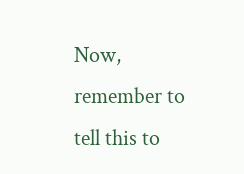Now, remember to tell this to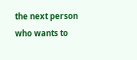the next person who wants to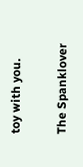toy with you.

The Spanklover